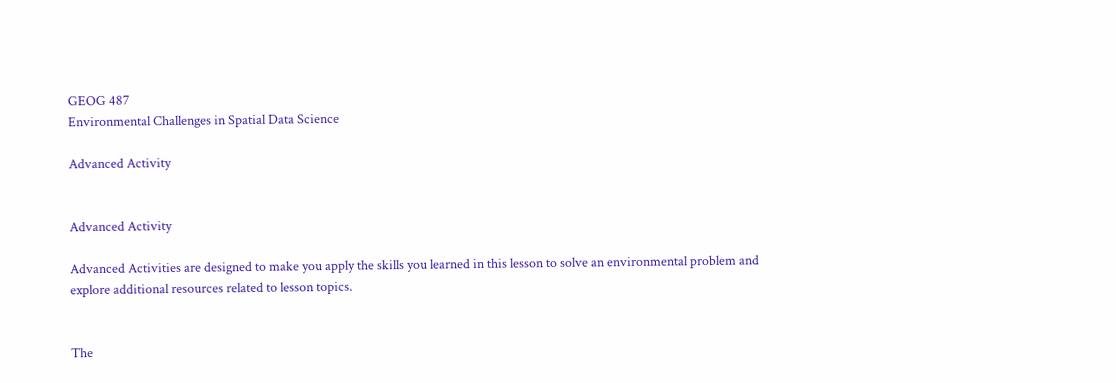GEOG 487
Environmental Challenges in Spatial Data Science

Advanced Activity


Advanced Activity

Advanced Activities are designed to make you apply the skills you learned in this lesson to solve an environmental problem and explore additional resources related to lesson topics.


The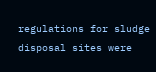regulations for sludge disposal sites were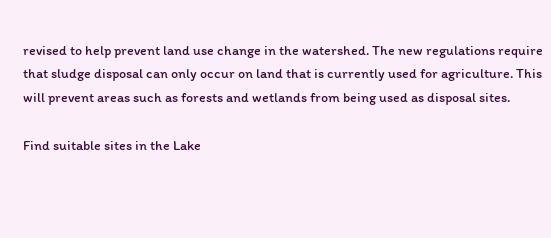revised to help prevent land use change in the watershed. The new regulations require that sludge disposal can only occur on land that is currently used for agriculture. This will prevent areas such as forests and wetlands from being used as disposal sites.

Find suitable sites in the Lake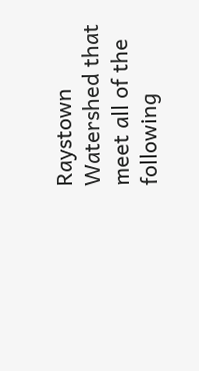Raystown Watershed that meet all of the following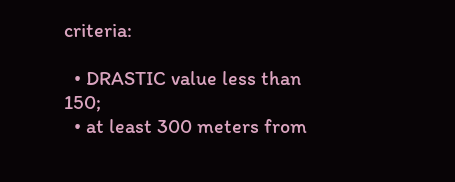criteria:

  • DRASTIC value less than 150;
  • at least 300 meters from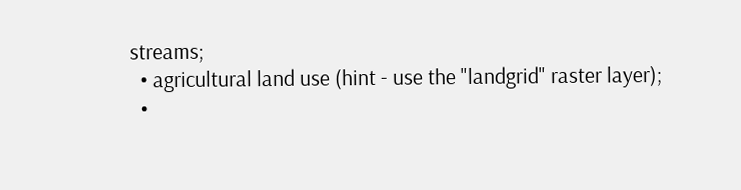streams;
  • agricultural land use (hint - use the "landgrid" raster layer);
  •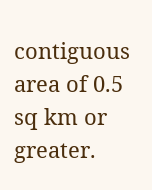contiguous area of 0.5 sq km or greater.